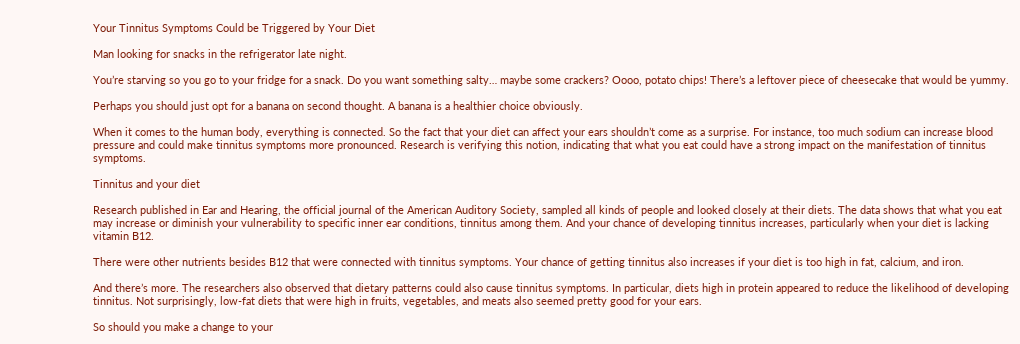Your Tinnitus Symptoms Could be Triggered by Your Diet

Man looking for snacks in the refrigerator late night.

You’re starving so you go to your fridge for a snack. Do you want something salty… maybe some crackers? Oooo, potato chips! There’s a leftover piece of cheesecake that would be yummy.

Perhaps you should just opt for a banana on second thought. A banana is a healthier choice obviously.

When it comes to the human body, everything is connected. So the fact that your diet can affect your ears shouldn’t come as a surprise. For instance, too much sodium can increase blood pressure and could make tinnitus symptoms more pronounced. Research is verifying this notion, indicating that what you eat could have a strong impact on the manifestation of tinnitus symptoms.

Tinnitus and your diet

Research published in Ear and Hearing, the official journal of the American Auditory Society, sampled all kinds of people and looked closely at their diets. The data shows that what you eat may increase or diminish your vulnerability to specific inner ear conditions, tinnitus among them. And your chance of developing tinnitus increases, particularly when your diet is lacking vitamin B12.

There were other nutrients besides B12 that were connected with tinnitus symptoms. Your chance of getting tinnitus also increases if your diet is too high in fat, calcium, and iron.

And there’s more. The researchers also observed that dietary patterns could also cause tinnitus symptoms. In particular, diets high in protein appeared to reduce the likelihood of developing tinnitus. Not surprisingly, low-fat diets that were high in fruits, vegetables, and meats also seemed pretty good for your ears.

So should you make a change to your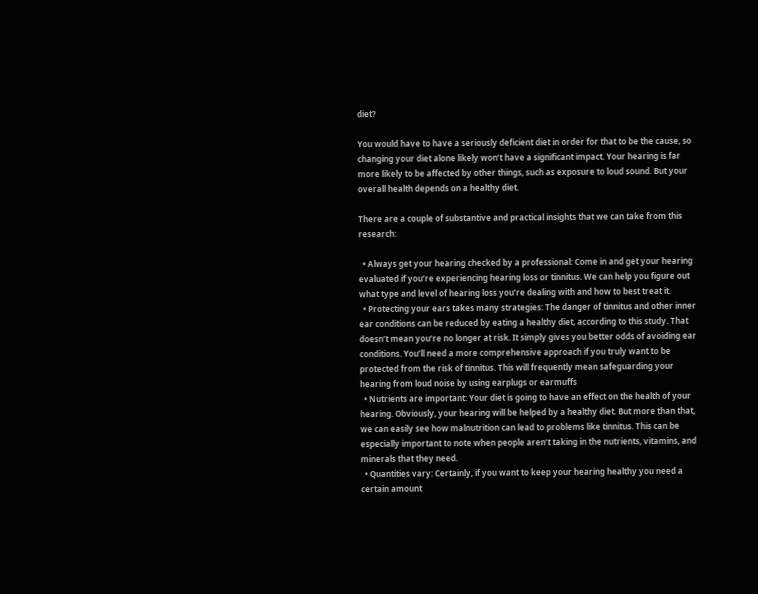diet?

You would have to have a seriously deficient diet in order for that to be the cause, so changing your diet alone likely won’t have a significant impact. Your hearing is far more likely to be affected by other things, such as exposure to loud sound. But your overall health depends on a healthy diet.

There are a couple of substantive and practical insights that we can take from this research:

  • Always get your hearing checked by a professional: Come in and get your hearing evaluated if you’re experiencing hearing loss or tinnitus. We can help you figure out what type and level of hearing loss you’re dealing with and how to best treat it.
  • Protecting your ears takes many strategies: The danger of tinnitus and other inner ear conditions can be reduced by eating a healthy diet, according to this study. That doesn’t mean you’re no longer at risk. It simply gives you better odds of avoiding ear conditions. You’ll need a more comprehensive approach if you truly want to be protected from the risk of tinnitus. This will frequently mean safeguarding your hearing from loud noise by using earplugs or earmuffs
  • Nutrients are important: Your diet is going to have an effect on the health of your hearing. Obviously, your hearing will be helped by a healthy diet. But more than that, we can easily see how malnutrition can lead to problems like tinnitus. This can be especially important to note when people aren’t taking in the nutrients, vitamins, and minerals that they need.
  • Quantities vary: Certainly, if you want to keep your hearing healthy you need a certain amount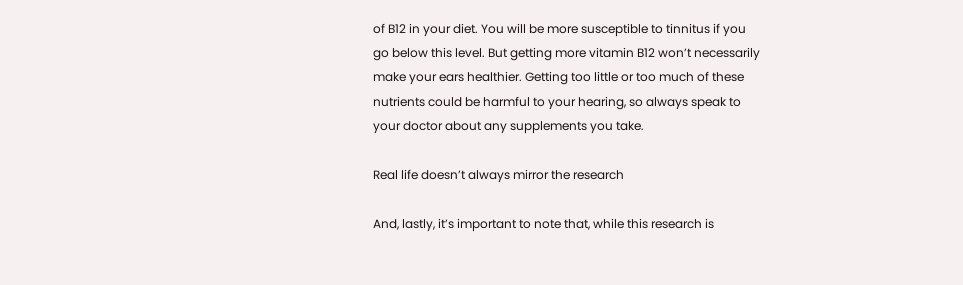of B12 in your diet. You will be more susceptible to tinnitus if you go below this level. But getting more vitamin B12 won’t necessarily make your ears healthier. Getting too little or too much of these nutrients could be harmful to your hearing, so always speak to your doctor about any supplements you take.

Real life doesn’t always mirror the research

And, lastly, it’s important to note that, while this research is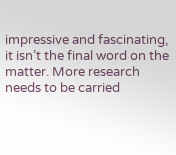impressive and fascinating, it isn’t the final word on the matter. More research needs to be carried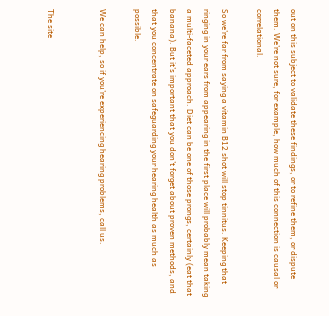out on this subject to validate these findings, or to refine them, or dispute them. We’re not sure, for example, how much of this connection is causal or correlational.

So we’re far from saying a vitamin B12 shot will stop tinnitus. Keeping that ringing in your ears from appearing in the first place will probably mean taking a multi-faceted approach. Diet can be one of those prongs, certainly (eat that banana). But it’s important that you don’t forget about proven methods, and that you concentrate on safeguarding your hearing health as much as possible.

We can help, so if you’re experiencing hearing problems, call us.


The site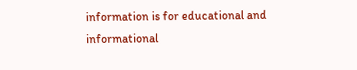information is for educational and informational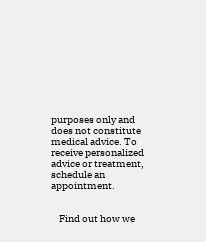purposes only and does not constitute medical advice. To receive personalized advice or treatment, schedule an appointment.


    Find out how we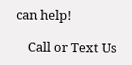can help!

    Call or Text Us